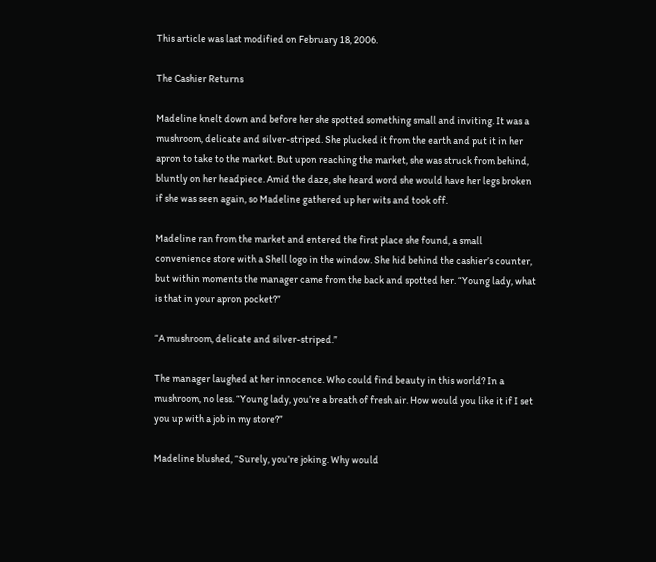This article was last modified on February 18, 2006.

The Cashier Returns

Madeline knelt down and before her she spotted something small and inviting. It was a mushroom, delicate and silver-striped. She plucked it from the earth and put it in her apron to take to the market. But upon reaching the market, she was struck from behind, bluntly on her headpiece. Amid the daze, she heard word she would have her legs broken if she was seen again, so Madeline gathered up her wits and took off.

Madeline ran from the market and entered the first place she found, a small convenience store with a Shell logo in the window. She hid behind the cashier’s counter, but within moments the manager came from the back and spotted her. “Young lady, what is that in your apron pocket?”

“A mushroom, delicate and silver-striped.”

The manager laughed at her innocence. Who could find beauty in this world? In a mushroom, no less. “Young lady, you’re a breath of fresh air. How would you like it if I set you up with a job in my store?”

Madeline blushed, “Surely, you’re joking. Why would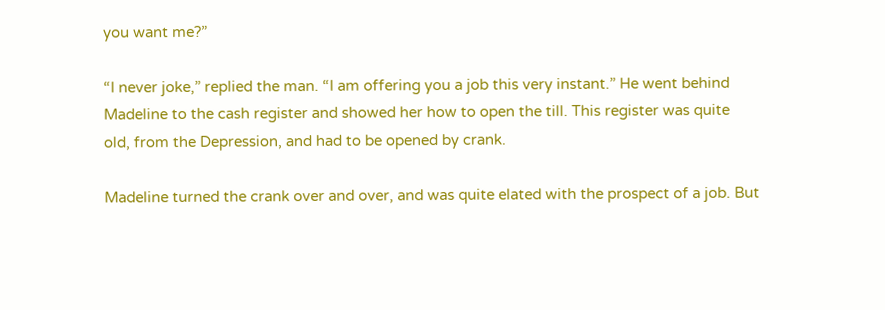you want me?”

“I never joke,” replied the man. “I am offering you a job this very instant.” He went behind Madeline to the cash register and showed her how to open the till. This register was quite old, from the Depression, and had to be opened by crank.

Madeline turned the crank over and over, and was quite elated with the prospect of a job. But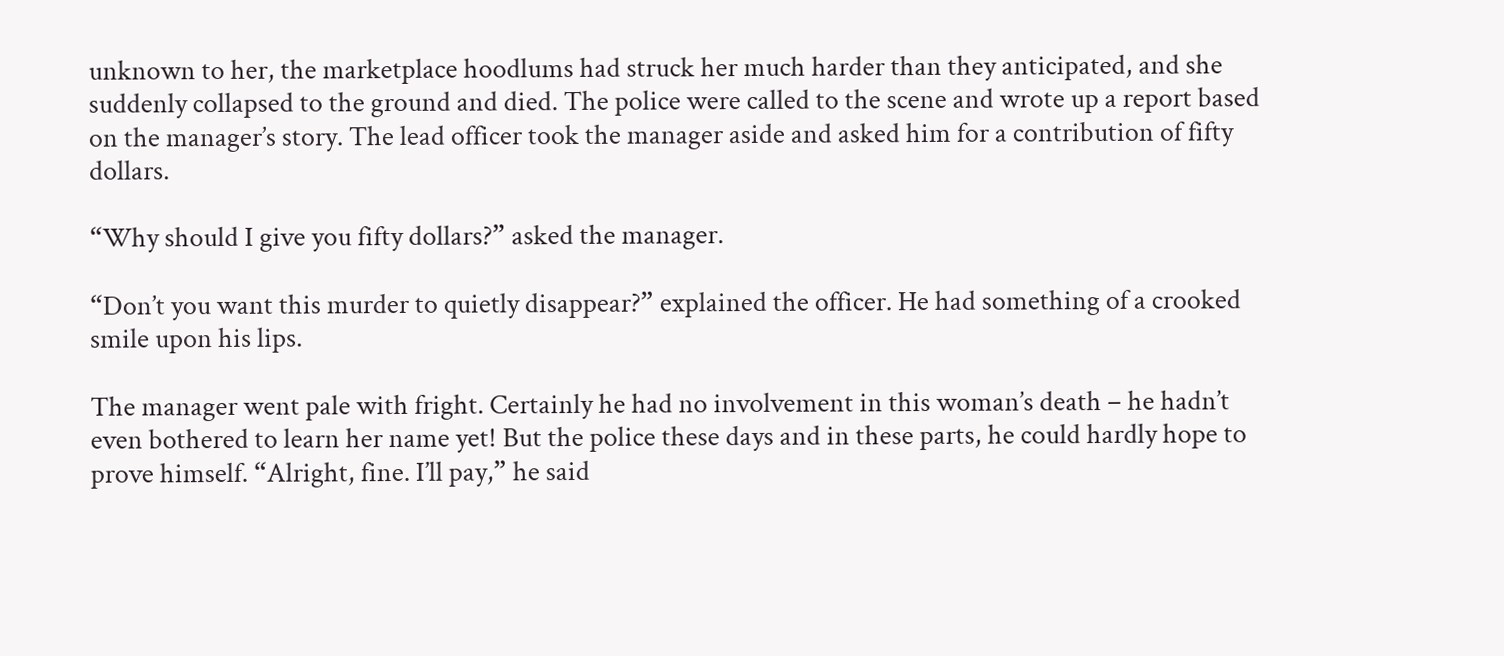unknown to her, the marketplace hoodlums had struck her much harder than they anticipated, and she suddenly collapsed to the ground and died. The police were called to the scene and wrote up a report based on the manager’s story. The lead officer took the manager aside and asked him for a contribution of fifty dollars.

“Why should I give you fifty dollars?” asked the manager.

“Don’t you want this murder to quietly disappear?” explained the officer. He had something of a crooked smile upon his lips.

The manager went pale with fright. Certainly he had no involvement in this woman’s death – he hadn’t even bothered to learn her name yet! But the police these days and in these parts, he could hardly hope to prove himself. “Alright, fine. I’ll pay,” he said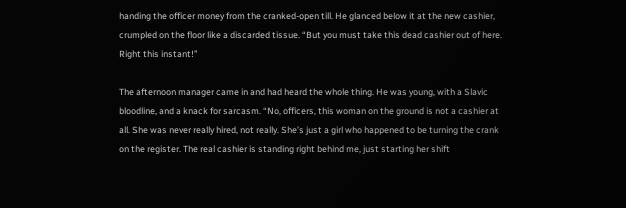handing the officer money from the cranked-open till. He glanced below it at the new cashier, crumpled on the floor like a discarded tissue. “But you must take this dead cashier out of here. Right this instant!”

The afternoon manager came in and had heard the whole thing. He was young, with a Slavic bloodline, and a knack for sarcasm. “No, officers, this woman on the ground is not a cashier at all. She was never really hired, not really. She’s just a girl who happened to be turning the crank on the register. The real cashier is standing right behind me, just starting her shift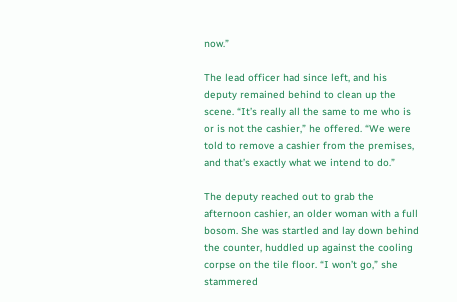now.”

The lead officer had since left, and his deputy remained behind to clean up the scene. “It’s really all the same to me who is or is not the cashier,” he offered. “We were told to remove a cashier from the premises, and that’s exactly what we intend to do.”

The deputy reached out to grab the afternoon cashier, an older woman with a full bosom. She was startled and lay down behind the counter, huddled up against the cooling corpse on the tile floor. “I won’t go,” she stammered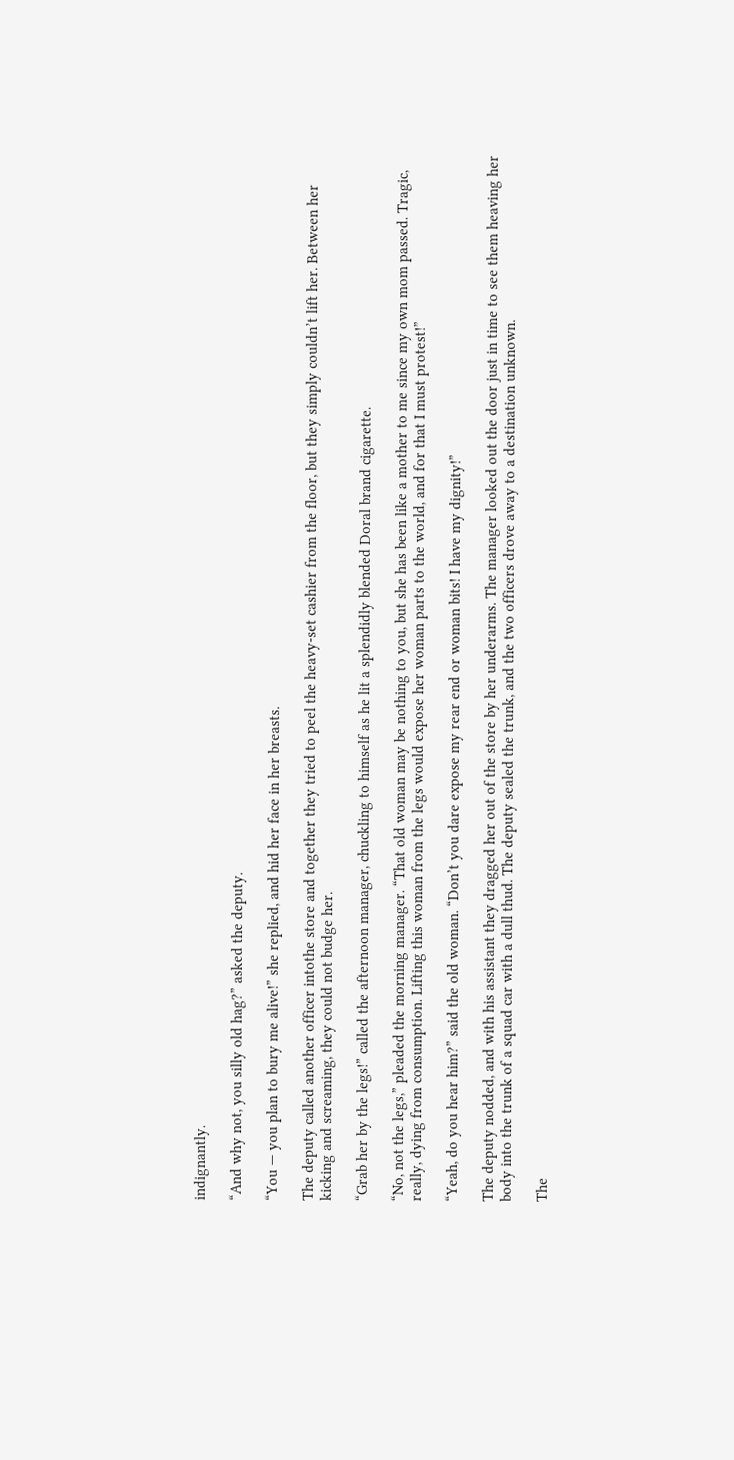indignantly.

“And why not, you silly old hag?” asked the deputy.

“You — you plan to bury me alive!” she replied, and hid her face in her breasts.

The deputy called another officer intothe store and together they tried to peel the heavy-set cashier from the floor, but they simply couldn’t lift her. Between her kicking and screaming, they could not budge her.

“Grab her by the legs!” called the afternoon manager, chuckling to himself as he lit a splendidly blended Doral brand cigarette.

“No, not the legs,” pleaded the morning manager. “That old woman may be nothing to you, but she has been like a mother to me since my own mom passed. Tragic, really, dying from consumption. Lifting this woman from the legs would expose her woman parts to the world, and for that I must protest!”

“Yeah, do you hear him?” said the old woman. “Don’t you dare expose my rear end or woman bits! I have my dignity!”

The deputy nodded, and with his assistant they dragged her out of the store by her underarms. The manager looked out the door just in time to see them heaving her body into the trunk of a squad car with a dull thud. The deputy sealed the trunk, and the two officers drove away to a destination unknown.

The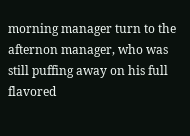morning manager turn to the afternon manager, who was still puffing away on his full flavored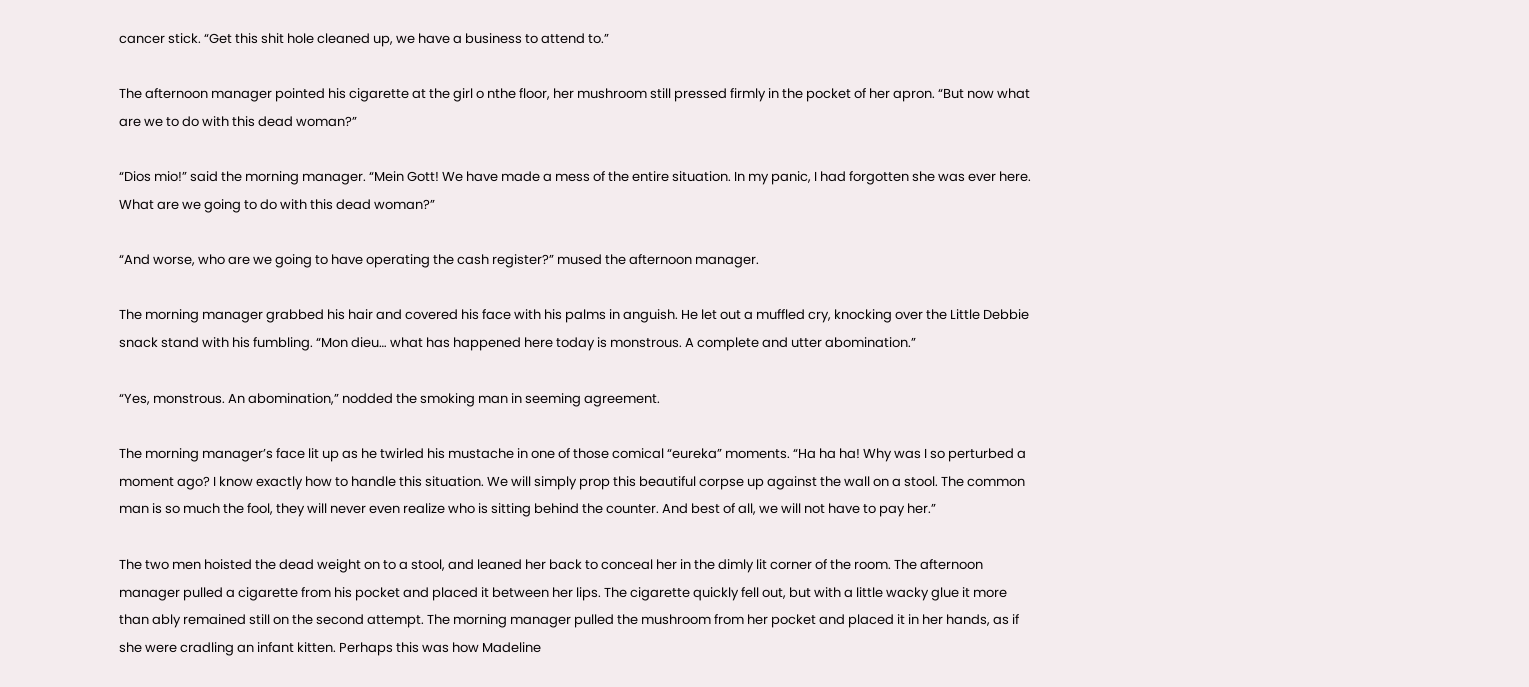cancer stick. “Get this shit hole cleaned up, we have a business to attend to.”

The afternoon manager pointed his cigarette at the girl o nthe floor, her mushroom still pressed firmly in the pocket of her apron. “But now what are we to do with this dead woman?”

“Dios mio!” said the morning manager. “Mein Gott! We have made a mess of the entire situation. In my panic, I had forgotten she was ever here. What are we going to do with this dead woman?”

“And worse, who are we going to have operating the cash register?” mused the afternoon manager.

The morning manager grabbed his hair and covered his face with his palms in anguish. He let out a muffled cry, knocking over the Little Debbie snack stand with his fumbling. “Mon dieu… what has happened here today is monstrous. A complete and utter abomination.”

“Yes, monstrous. An abomination,” nodded the smoking man in seeming agreement.

The morning manager’s face lit up as he twirled his mustache in one of those comical “eureka” moments. “Ha ha ha! Why was I so perturbed a moment ago? I know exactly how to handle this situation. We will simply prop this beautiful corpse up against the wall on a stool. The common man is so much the fool, they will never even realize who is sitting behind the counter. And best of all, we will not have to pay her.”

The two men hoisted the dead weight on to a stool, and leaned her back to conceal her in the dimly lit corner of the room. The afternoon manager pulled a cigarette from his pocket and placed it between her lips. The cigarette quickly fell out, but with a little wacky glue it more than ably remained still on the second attempt. The morning manager pulled the mushroom from her pocket and placed it in her hands, as if she were cradling an infant kitten. Perhaps this was how Madeline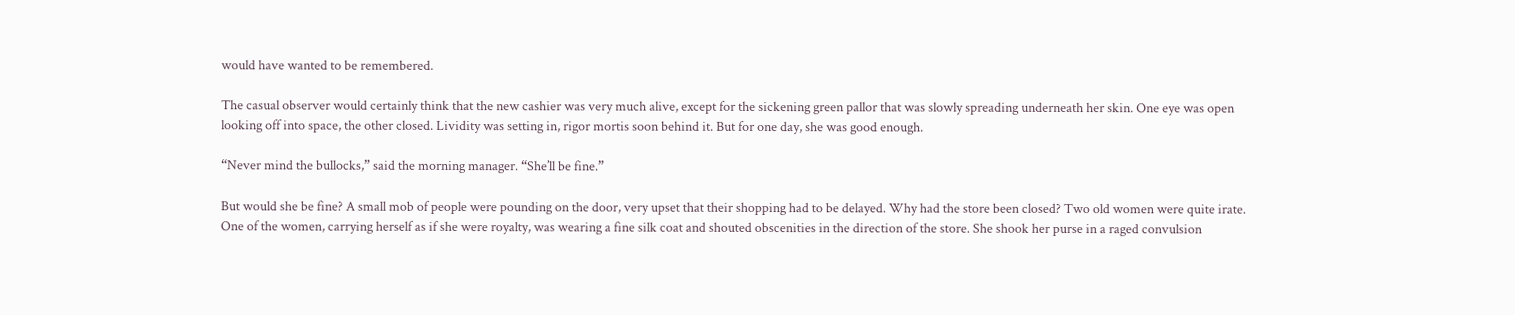would have wanted to be remembered.

The casual observer would certainly think that the new cashier was very much alive, except for the sickening green pallor that was slowly spreading underneath her skin. One eye was open looking off into space, the other closed. Lividity was setting in, rigor mortis soon behind it. But for one day, she was good enough.

“Never mind the bullocks,” said the morning manager. “She’ll be fine.”

But would she be fine? A small mob of people were pounding on the door, very upset that their shopping had to be delayed. Why had the store been closed? Two old women were quite irate. One of the women, carrying herself as if she were royalty, was wearing a fine silk coat and shouted obscenities in the direction of the store. She shook her purse in a raged convulsion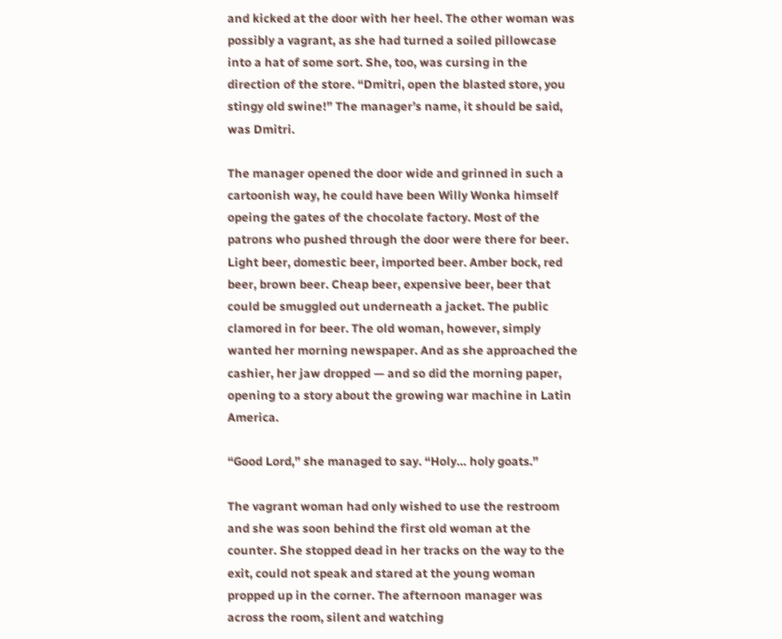and kicked at the door with her heel. The other woman was possibly a vagrant, as she had turned a soiled pillowcase into a hat of some sort. She, too, was cursing in the direction of the store. “Dmitri, open the blasted store, you stingy old swine!” The manager’s name, it should be said, was Dmitri.

The manager opened the door wide and grinned in such a cartoonish way, he could have been Willy Wonka himself opeing the gates of the chocolate factory. Most of the patrons who pushed through the door were there for beer. Light beer, domestic beer, imported beer. Amber bock, red beer, brown beer. Cheap beer, expensive beer, beer that could be smuggled out underneath a jacket. The public clamored in for beer. The old woman, however, simply wanted her morning newspaper. And as she approached the cashier, her jaw dropped — and so did the morning paper, opening to a story about the growing war machine in Latin America.

“Good Lord,” she managed to say. “Holy… holy goats.”

The vagrant woman had only wished to use the restroom and she was soon behind the first old woman at the counter. She stopped dead in her tracks on the way to the exit, could not speak and stared at the young woman propped up in the corner. The afternoon manager was across the room, silent and watching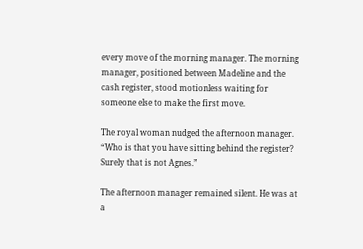every move of the morning manager. The morning manager, positioned between Madeline and the cash register, stood motionless waiting for someone else to make the first move.

The royal woman nudged the afternoon manager. “Who is that you have sitting behind the register? Surely that is not Agnes.”

The afternoon manager remained silent. He was at a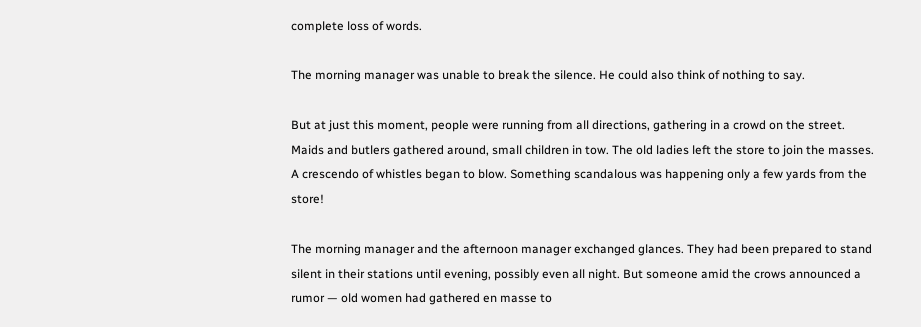complete loss of words.

The morning manager was unable to break the silence. He could also think of nothing to say.

But at just this moment, people were running from all directions, gathering in a crowd on the street. Maids and butlers gathered around, small children in tow. The old ladies left the store to join the masses. A crescendo of whistles began to blow. Something scandalous was happening only a few yards from the store!

The morning manager and the afternoon manager exchanged glances. They had been prepared to stand silent in their stations until evening, possibly even all night. But someone amid the crows announced a rumor — old women had gathered en masse to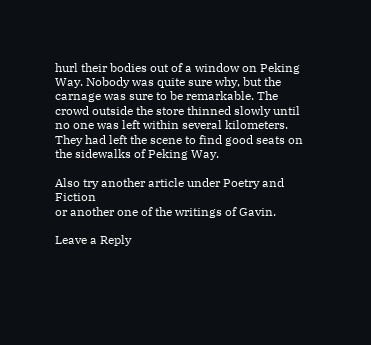hurl their bodies out of a window on Peking Way. Nobody was quite sure why, but the carnage was sure to be remarkable. The crowd outside the store thinned slowly until no one was left within several kilometers. They had left the scene to find good seats on the sidewalks of Peking Way.

Also try another article under Poetry and Fiction
or another one of the writings of Gavin.

Leave a Reply